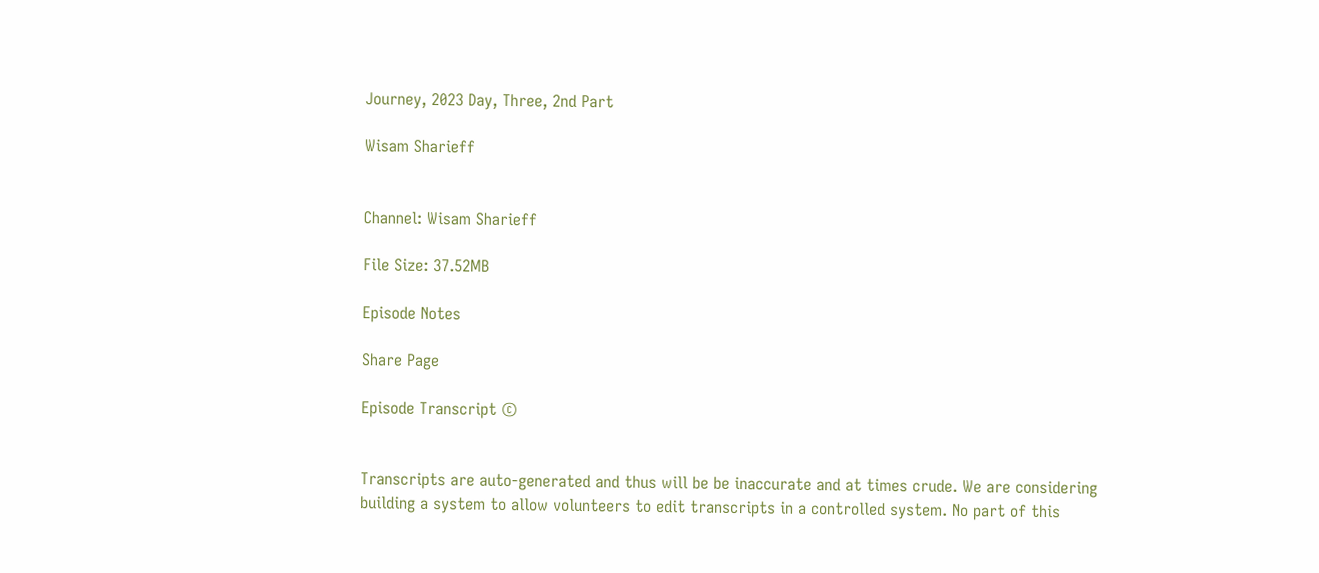Journey, 2023 Day, Three, 2nd Part

Wisam Sharieff


Channel: Wisam Sharieff

File Size: 37.52MB

Episode Notes

Share Page

Episode Transcript ©


Transcripts are auto-generated and thus will be be inaccurate and at times crude. We are considering building a system to allow volunteers to edit transcripts in a controlled system. No part of this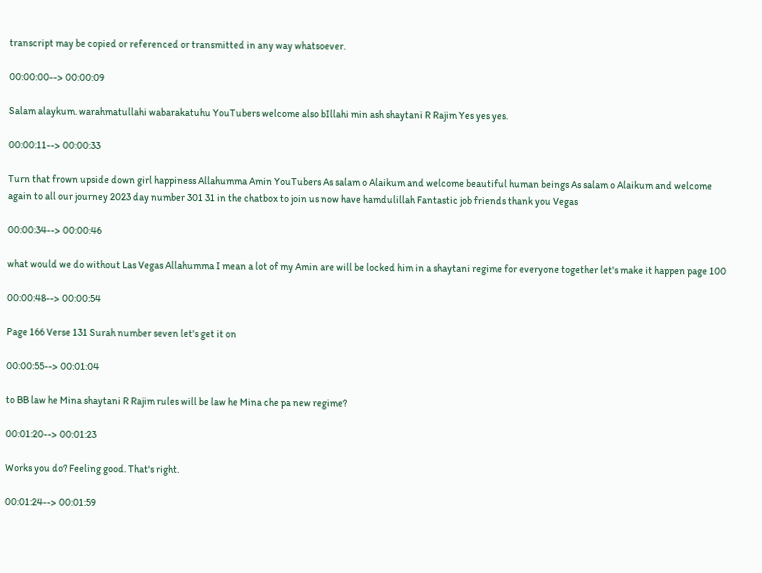transcript may be copied or referenced or transmitted in any way whatsoever.

00:00:00--> 00:00:09

Salam alaykum. warahmatullahi wabarakatuhu YouTubers welcome also bIllahi min ash shaytani R Rajim Yes yes yes.

00:00:11--> 00:00:33

Turn that frown upside down girl happiness Allahumma Amin YouTubers As salam o Alaikum and welcome beautiful human beings As salam o Alaikum and welcome again to all our journey 2023 day number 301 31 in the chatbox to join us now have hamdulillah Fantastic job friends thank you Vegas

00:00:34--> 00:00:46

what would we do without Las Vegas Allahumma I mean a lot of my Amin are will be locked him in a shaytani regime for everyone together let's make it happen page 100

00:00:48--> 00:00:54

Page 166 Verse 131 Surah number seven let's get it on

00:00:55--> 00:01:04

to BB law he Mina shaytani R Rajim rules will be law he Mina che pa new regime?

00:01:20--> 00:01:23

Works you do? Feeling good. That's right.

00:01:24--> 00:01:59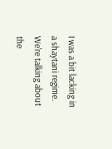I was a bit lacking in a shaytani regime. We're talking about the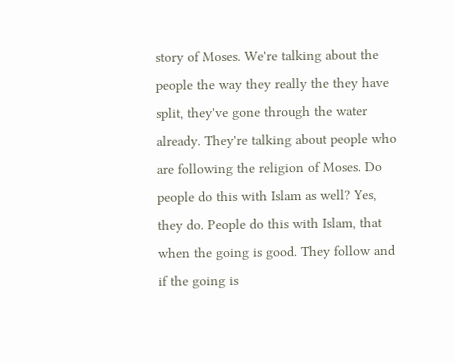story of Moses. We're talking about the people the way they really the they have split, they've gone through the water already. They're talking about people who are following the religion of Moses. Do people do this with Islam as well? Yes, they do. People do this with Islam, that when the going is good. They follow and if the going is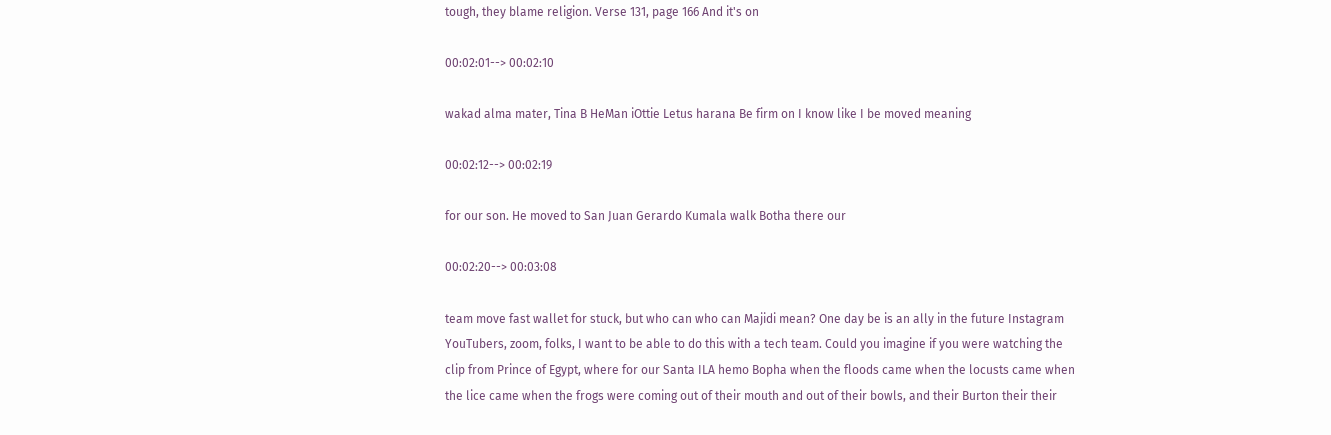tough, they blame religion. Verse 131, page 166 And it's on

00:02:01--> 00:02:10

wakad alma mater, Tina B HeMan iOttie Letus harana Be firm on I know like I be moved meaning

00:02:12--> 00:02:19

for our son. He moved to San Juan Gerardo Kumala walk Botha there our

00:02:20--> 00:03:08

team move fast wallet for stuck, but who can who can Majidi mean? One day be is an ally in the future Instagram YouTubers, zoom, folks, I want to be able to do this with a tech team. Could you imagine if you were watching the clip from Prince of Egypt, where for our Santa ILA hemo Bopha when the floods came when the locusts came when the lice came when the frogs were coming out of their mouth and out of their bowls, and their Burton their their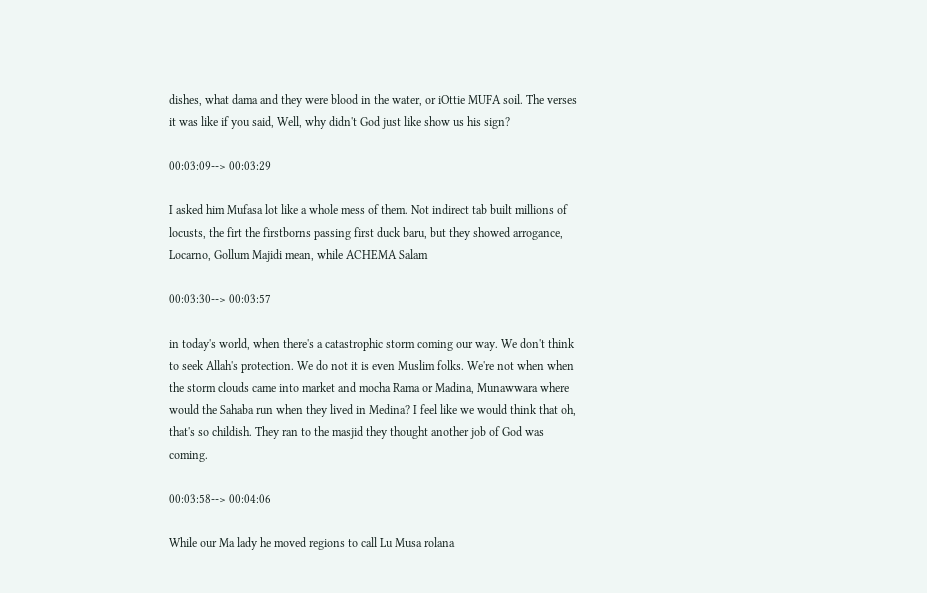dishes, what dama and they were blood in the water, or iOttie MUFA soil. The verses it was like if you said, Well, why didn't God just like show us his sign?

00:03:09--> 00:03:29

I asked him Mufasa lot like a whole mess of them. Not indirect tab built millions of locusts, the firt the firstborns passing first duck baru, but they showed arrogance, Locarno, Gollum Majidi mean, while ACHEMA Salam

00:03:30--> 00:03:57

in today's world, when there's a catastrophic storm coming our way. We don't think to seek Allah's protection. We do not it is even Muslim folks. We're not when when the storm clouds came into market and mocha Rama or Madina, Munawwara where would the Sahaba run when they lived in Medina? I feel like we would think that oh, that's so childish. They ran to the masjid they thought another job of God was coming.

00:03:58--> 00:04:06

While our Ma lady he moved regions to call Lu Musa rolana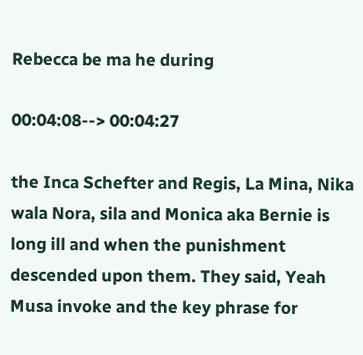Rebecca be ma he during

00:04:08--> 00:04:27

the Inca Schefter and Regis, La Mina, Nika wala Nora, sila and Monica aka Bernie is long ill and when the punishment descended upon them. They said, Yeah Musa invoke and the key phrase for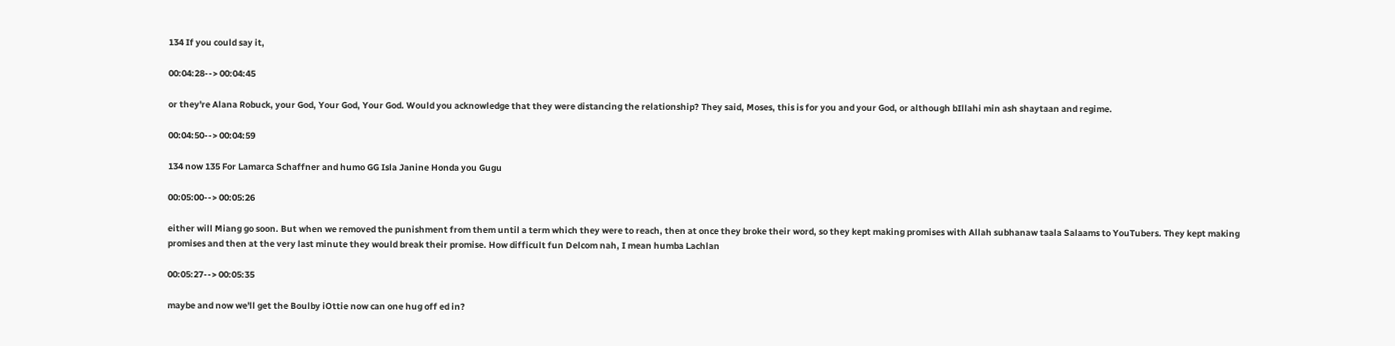134 If you could say it,

00:04:28--> 00:04:45

or they're Alana Robuck, your God, Your God, Your God. Would you acknowledge that they were distancing the relationship? They said, Moses, this is for you and your God, or although bIllahi min ash shaytaan and regime.

00:04:50--> 00:04:59

134 now 135 For Lamarca Schaffner and humo GG Isla Janine Honda you Gugu

00:05:00--> 00:05:26

either will Miang go soon. But when we removed the punishment from them until a term which they were to reach, then at once they broke their word, so they kept making promises with Allah subhanaw taala Salaams to YouTubers. They kept making promises and then at the very last minute they would break their promise. How difficult fun Delcom nah, I mean humba Lachlan

00:05:27--> 00:05:35

maybe and now we'll get the Boulby iOttie now can one hug off ed in?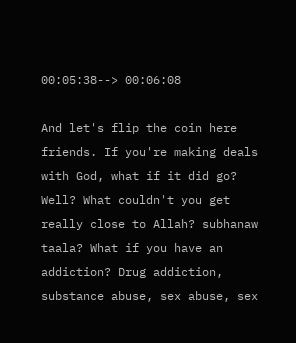00:05:38--> 00:06:08

And let's flip the coin here friends. If you're making deals with God, what if it did go? Well? What couldn't you get really close to Allah? subhanaw taala? What if you have an addiction? Drug addiction, substance abuse, sex abuse, sex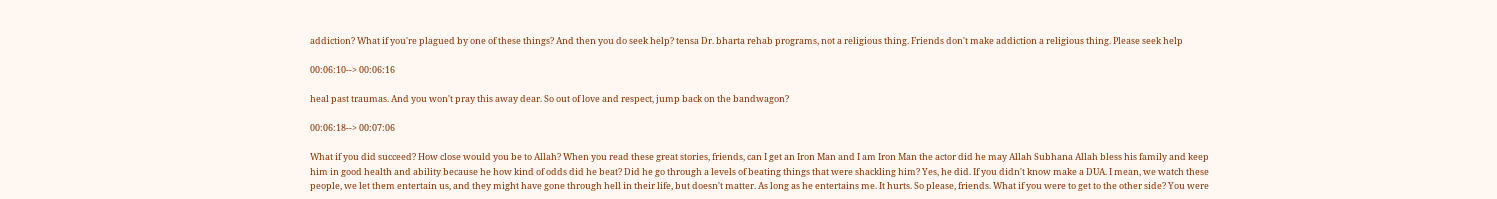addiction? What if you're plagued by one of these things? And then you do seek help? tensa Dr. bharta rehab programs, not a religious thing. Friends don't make addiction a religious thing. Please seek help

00:06:10--> 00:06:16

heal past traumas. And you won't pray this away dear. So out of love and respect, jump back on the bandwagon?

00:06:18--> 00:07:06

What if you did succeed? How close would you be to Allah? When you read these great stories, friends, can I get an Iron Man and I am Iron Man the actor did he may Allah Subhana Allah bless his family and keep him in good health and ability because he how kind of odds did he beat? Did he go through a levels of beating things that were shackling him? Yes, he did. If you didn't know make a DUA. I mean, we watch these people, we let them entertain us, and they might have gone through hell in their life, but doesn't matter. As long as he entertains me. It hurts. So please, friends. What if you were to get to the other side? You were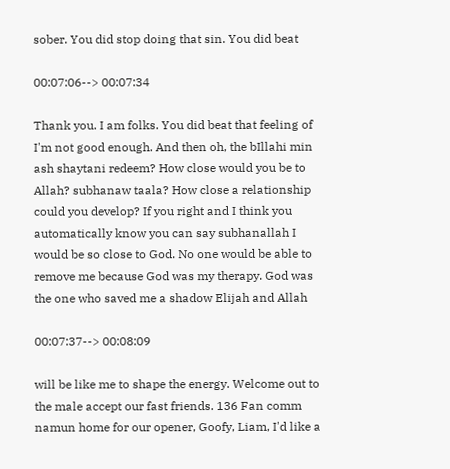sober. You did stop doing that sin. You did beat

00:07:06--> 00:07:34

Thank you. I am folks. You did beat that feeling of I'm not good enough. And then oh, the bIllahi min ash shaytani redeem? How close would you be to Allah? subhanaw taala? How close a relationship could you develop? If you right and I think you automatically know you can say subhanallah I would be so close to God. No one would be able to remove me because God was my therapy. God was the one who saved me a shadow Elijah and Allah

00:07:37--> 00:08:09

will be like me to shape the energy. Welcome out to the male accept our fast friends. 136 Fan comm namun home for our opener, Goofy, Liam, I'd like a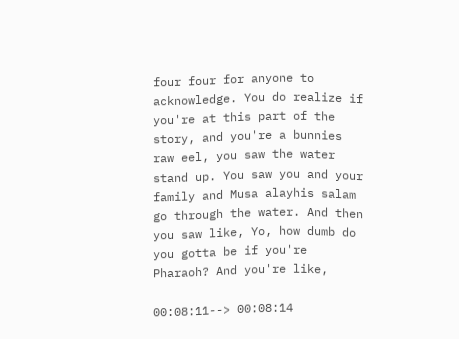four four for anyone to acknowledge. You do realize if you're at this part of the story, and you're a bunnies raw eel, you saw the water stand up. You saw you and your family and Musa alayhis salam go through the water. And then you saw like, Yo, how dumb do you gotta be if you're Pharaoh? And you're like,

00:08:11--> 00:08:14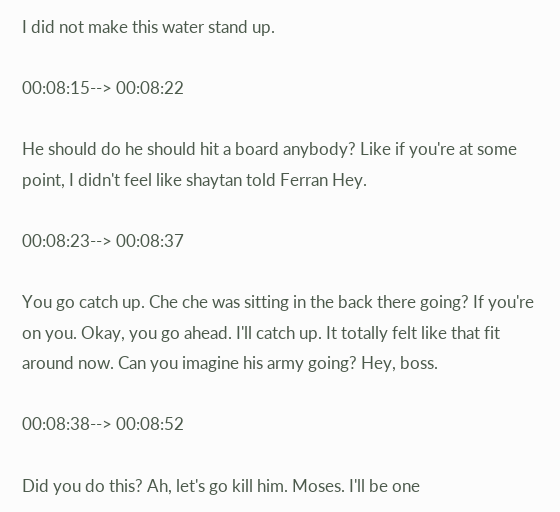I did not make this water stand up.

00:08:15--> 00:08:22

He should do he should hit a board anybody? Like if you're at some point, I didn't feel like shaytan told Ferran Hey.

00:08:23--> 00:08:37

You go catch up. Che che was sitting in the back there going? If you're on you. Okay, you go ahead. I'll catch up. It totally felt like that fit around now. Can you imagine his army going? Hey, boss.

00:08:38--> 00:08:52

Did you do this? Ah, let's go kill him. Moses. I'll be one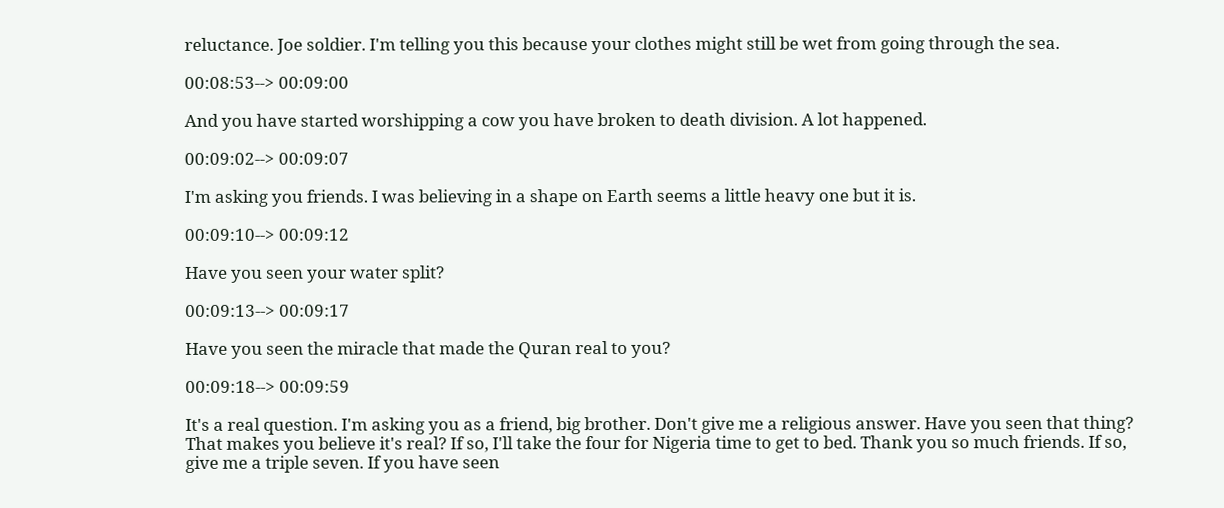reluctance. Joe soldier. I'm telling you this because your clothes might still be wet from going through the sea.

00:08:53--> 00:09:00

And you have started worshipping a cow you have broken to death division. A lot happened.

00:09:02--> 00:09:07

I'm asking you friends. I was believing in a shape on Earth seems a little heavy one but it is.

00:09:10--> 00:09:12

Have you seen your water split?

00:09:13--> 00:09:17

Have you seen the miracle that made the Quran real to you?

00:09:18--> 00:09:59

It's a real question. I'm asking you as a friend, big brother. Don't give me a religious answer. Have you seen that thing? That makes you believe it's real? If so, I'll take the four for Nigeria time to get to bed. Thank you so much friends. If so, give me a triple seven. If you have seen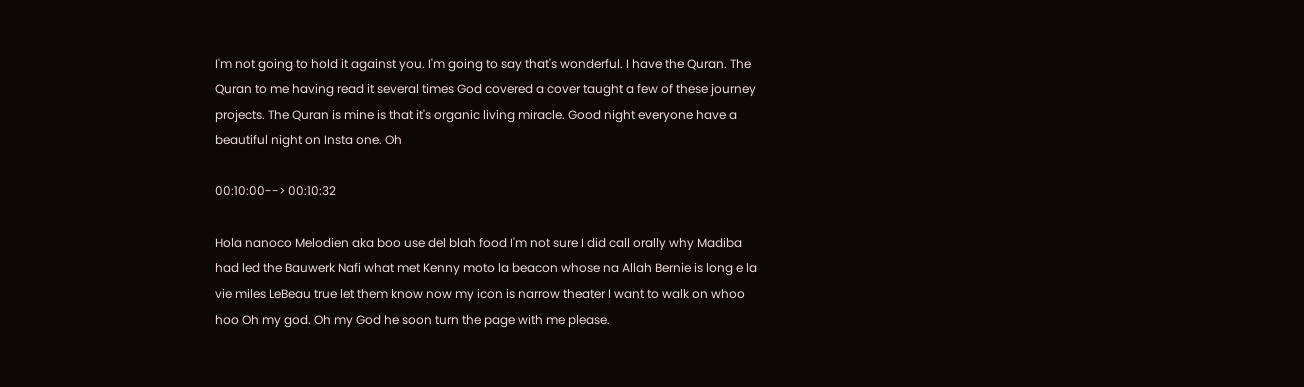I'm not going to hold it against you. I'm going to say that's wonderful. I have the Quran. The Quran to me having read it several times God covered a cover taught a few of these journey projects. The Quran is mine is that it's organic living miracle. Good night everyone have a beautiful night on Insta one. Oh

00:10:00--> 00:10:32

Hola nanoco Melodien aka boo use del blah food I'm not sure I did call orally why Madiba had led the Bauwerk Nafi what met Kenny moto la beacon whose na Allah Bernie is long e la vie miles LeBeau true let them know now my icon is narrow theater I want to walk on whoo hoo Oh my god. Oh my God he soon turn the page with me please.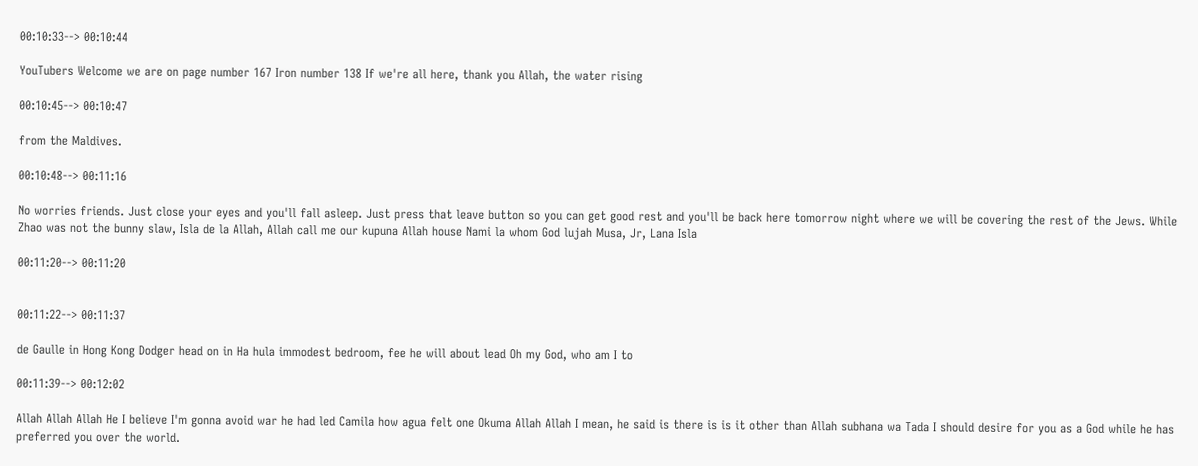00:10:33--> 00:10:44

YouTubers Welcome we are on page number 167 Iron number 138 If we're all here, thank you Allah, the water rising

00:10:45--> 00:10:47

from the Maldives.

00:10:48--> 00:11:16

No worries friends. Just close your eyes and you'll fall asleep. Just press that leave button so you can get good rest and you'll be back here tomorrow night where we will be covering the rest of the Jews. While Zhao was not the bunny slaw, Isla de la Allah, Allah call me our kupuna Allah house Nami la whom God lujah Musa, Jr, Lana Isla

00:11:20--> 00:11:20


00:11:22--> 00:11:37

de Gaulle in Hong Kong Dodger head on in Ha hula immodest bedroom, fee he will about lead Oh my God, who am I to

00:11:39--> 00:12:02

Allah Allah Allah He I believe I'm gonna avoid war he had led Camila how agua felt one Okuma Allah Allah I mean, he said is there is is it other than Allah subhana wa Tada I should desire for you as a God while he has preferred you over the world.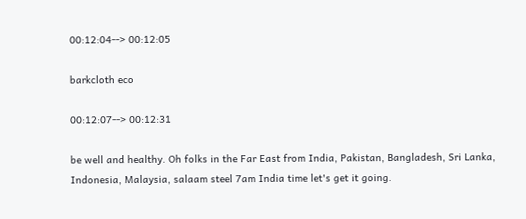00:12:04--> 00:12:05

barkcloth eco

00:12:07--> 00:12:31

be well and healthy. Oh folks in the Far East from India, Pakistan, Bangladesh, Sri Lanka, Indonesia, Malaysia, salaam steel 7am India time let's get it going.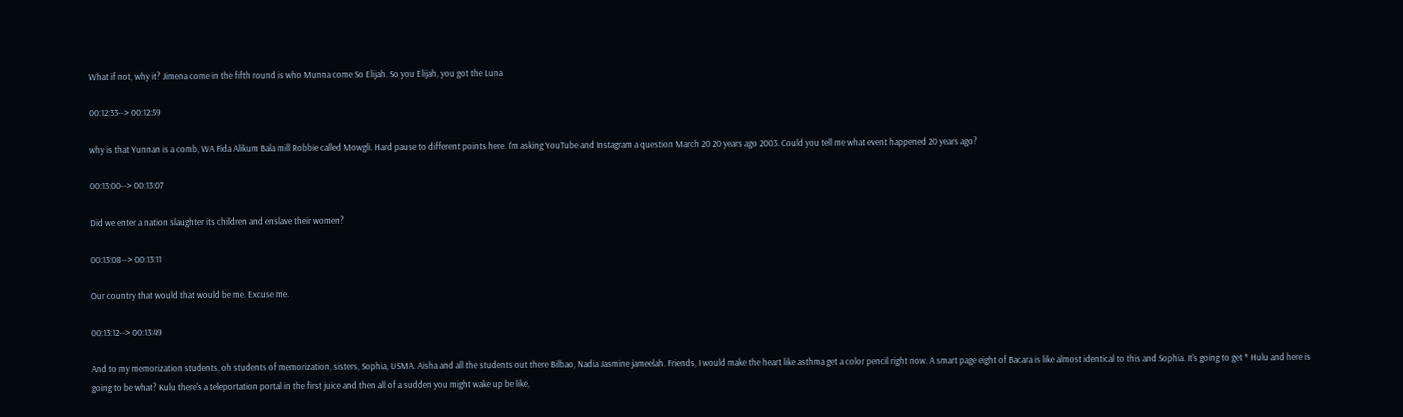What if not, why it? Jimena come in the fifth round is who Munna come So Elijah. So you Elijah, you got the Luna

00:12:33--> 00:12:59

why is that Yunnan is a comb, WA Fida Alikum Bala mill Robbie called Mowgli. Hard pause to different points here. I'm asking YouTube and Instagram a question March 20 20 years ago 2003. Could you tell me what event happened 20 years ago?

00:13:00--> 00:13:07

Did we enter a nation slaughter its children and enslave their women?

00:13:08--> 00:13:11

Our country that would that would be me. Excuse me.

00:13:12--> 00:13:49

And to my memorization students, oh students of memorization, sisters, Sophia, USMA. Aisha and all the students out there Bilbao, Nadia Jasmine jameelah. Friends, I would make the heart like asthma get a color pencil right now. A smart page eight of Bacara is like almost identical to this and Sophia. It's going to get * Hulu and here is going to be what? Kulu there's a teleportation portal in the first juice and then all of a sudden you might wake up be like,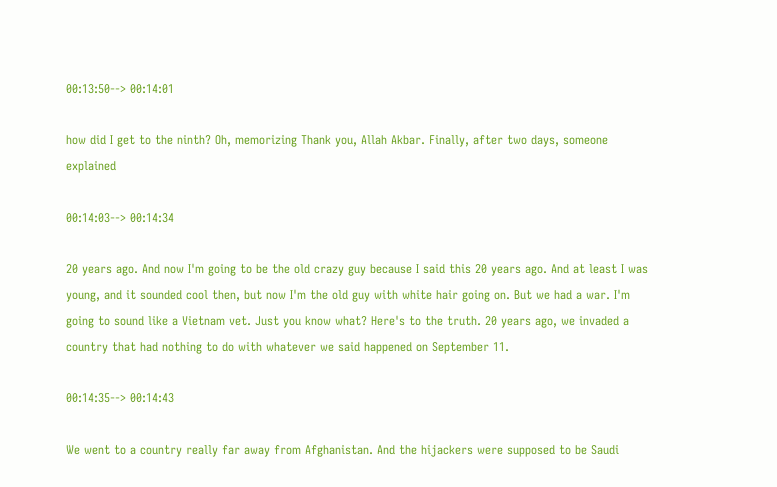00:13:50--> 00:14:01

how did I get to the ninth? Oh, memorizing Thank you, Allah Akbar. Finally, after two days, someone explained

00:14:03--> 00:14:34

20 years ago. And now I'm going to be the old crazy guy because I said this 20 years ago. And at least I was young, and it sounded cool then, but now I'm the old guy with white hair going on. But we had a war. I'm going to sound like a Vietnam vet. Just you know what? Here's to the truth. 20 years ago, we invaded a country that had nothing to do with whatever we said happened on September 11.

00:14:35--> 00:14:43

We went to a country really far away from Afghanistan. And the hijackers were supposed to be Saudi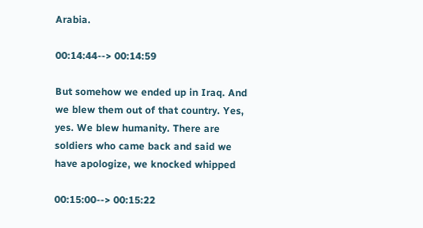Arabia.

00:14:44--> 00:14:59

But somehow we ended up in Iraq. And we blew them out of that country. Yes, yes. We blew humanity. There are soldiers who came back and said we have apologize, we knocked whipped

00:15:00--> 00:15:22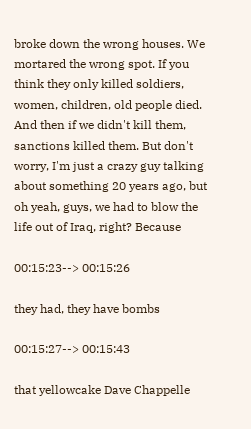broke down the wrong houses. We mortared the wrong spot. If you think they only killed soldiers, women, children, old people died. And then if we didn't kill them, sanctions killed them. But don't worry, I'm just a crazy guy talking about something 20 years ago, but oh yeah, guys, we had to blow the life out of Iraq, right? Because

00:15:23--> 00:15:26

they had, they have bombs

00:15:27--> 00:15:43

that yellowcake Dave Chappelle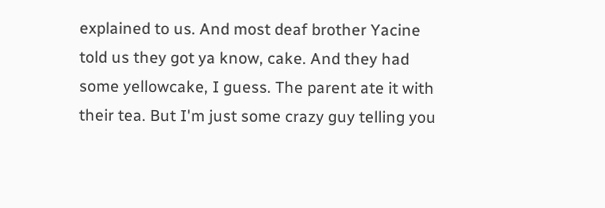explained to us. And most deaf brother Yacine told us they got ya know, cake. And they had some yellowcake, I guess. The parent ate it with their tea. But I'm just some crazy guy telling you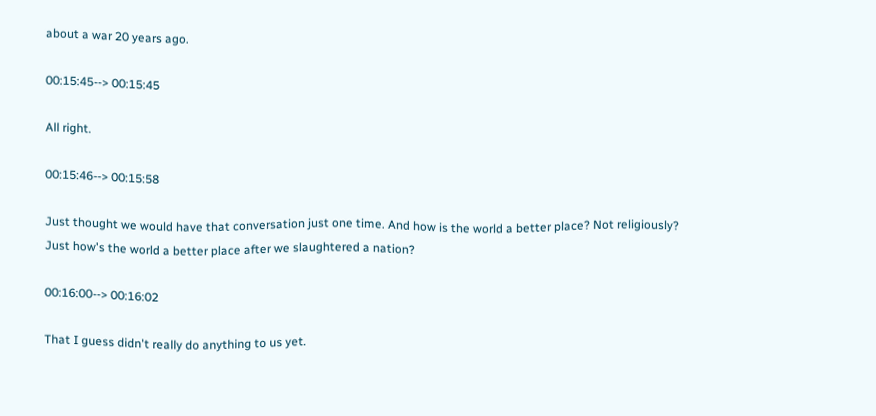about a war 20 years ago.

00:15:45--> 00:15:45

All right.

00:15:46--> 00:15:58

Just thought we would have that conversation just one time. And how is the world a better place? Not religiously? Just how's the world a better place after we slaughtered a nation?

00:16:00--> 00:16:02

That I guess didn't really do anything to us yet.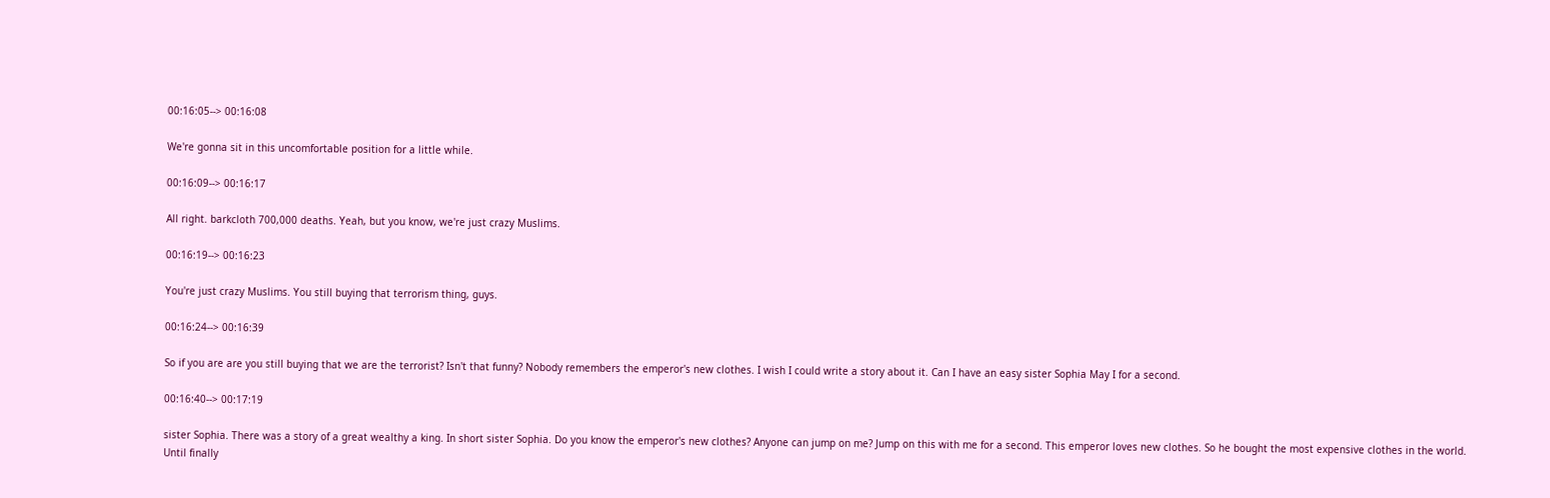00:16:05--> 00:16:08

We're gonna sit in this uncomfortable position for a little while.

00:16:09--> 00:16:17

All right. barkcloth 700,000 deaths. Yeah, but you know, we're just crazy Muslims.

00:16:19--> 00:16:23

You're just crazy Muslims. You still buying that terrorism thing, guys.

00:16:24--> 00:16:39

So if you are are you still buying that we are the terrorist? Isn't that funny? Nobody remembers the emperor's new clothes. I wish I could write a story about it. Can I have an easy sister Sophia May I for a second.

00:16:40--> 00:17:19

sister Sophia. There was a story of a great wealthy a king. In short sister Sophia. Do you know the emperor's new clothes? Anyone can jump on me? Jump on this with me for a second. This emperor loves new clothes. So he bought the most expensive clothes in the world. Until finally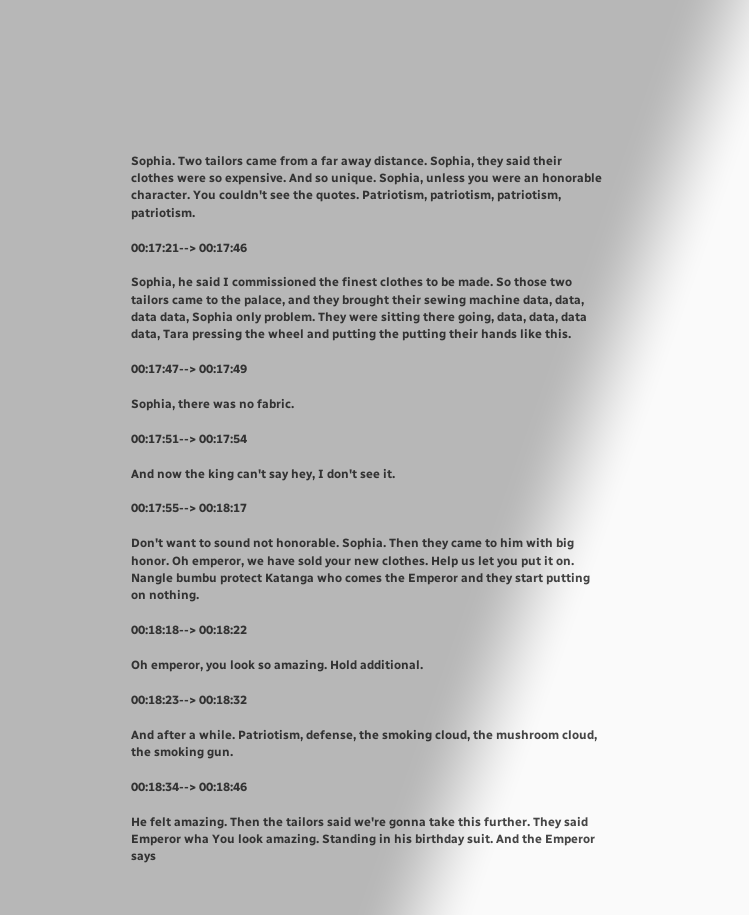Sophia. Two tailors came from a far away distance. Sophia, they said their clothes were so expensive. And so unique. Sophia, unless you were an honorable character. You couldn't see the quotes. Patriotism, patriotism, patriotism, patriotism.

00:17:21--> 00:17:46

Sophia, he said I commissioned the finest clothes to be made. So those two tailors came to the palace, and they brought their sewing machine data, data, data data, Sophia only problem. They were sitting there going, data, data, data data, Tara pressing the wheel and putting the putting their hands like this.

00:17:47--> 00:17:49

Sophia, there was no fabric.

00:17:51--> 00:17:54

And now the king can't say hey, I don't see it.

00:17:55--> 00:18:17

Don't want to sound not honorable. Sophia. Then they came to him with big honor. Oh emperor, we have sold your new clothes. Help us let you put it on. Nangle bumbu protect Katanga who comes the Emperor and they start putting on nothing.

00:18:18--> 00:18:22

Oh emperor, you look so amazing. Hold additional.

00:18:23--> 00:18:32

And after a while. Patriotism, defense, the smoking cloud, the mushroom cloud, the smoking gun.

00:18:34--> 00:18:46

He felt amazing. Then the tailors said we're gonna take this further. They said Emperor wha You look amazing. Standing in his birthday suit. And the Emperor says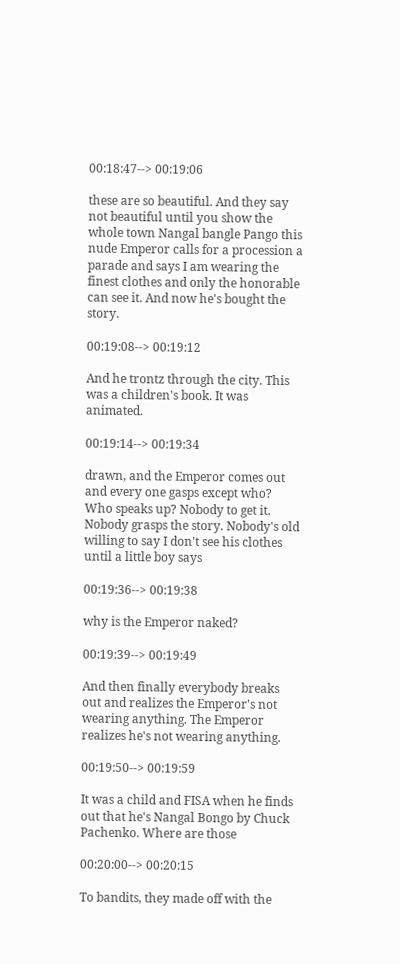00:18:47--> 00:19:06

these are so beautiful. And they say not beautiful until you show the whole town Nangal bangle Pango this nude Emperor calls for a procession a parade and says I am wearing the finest clothes and only the honorable can see it. And now he's bought the story.

00:19:08--> 00:19:12

And he trontz through the city. This was a children's book. It was animated.

00:19:14--> 00:19:34

drawn, and the Emperor comes out and every one gasps except who? Who speaks up? Nobody to get it. Nobody grasps the story. Nobody's old willing to say I don't see his clothes until a little boy says

00:19:36--> 00:19:38

why is the Emperor naked?

00:19:39--> 00:19:49

And then finally everybody breaks out and realizes the Emperor's not wearing anything. The Emperor realizes he's not wearing anything.

00:19:50--> 00:19:59

It was a child and FISA when he finds out that he's Nangal Bongo by Chuck Pachenko. Where are those

00:20:00--> 00:20:15

To bandits, they made off with the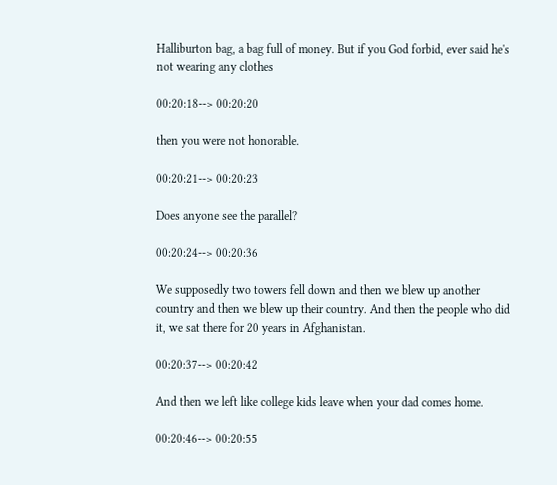Halliburton bag, a bag full of money. But if you God forbid, ever said he's not wearing any clothes

00:20:18--> 00:20:20

then you were not honorable.

00:20:21--> 00:20:23

Does anyone see the parallel?

00:20:24--> 00:20:36

We supposedly two towers fell down and then we blew up another country and then we blew up their country. And then the people who did it, we sat there for 20 years in Afghanistan.

00:20:37--> 00:20:42

And then we left like college kids leave when your dad comes home.

00:20:46--> 00:20:55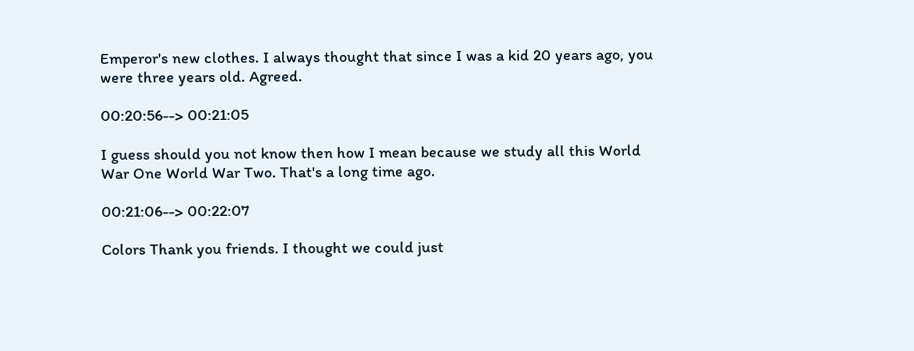Emperor's new clothes. I always thought that since I was a kid 20 years ago, you were three years old. Agreed.

00:20:56--> 00:21:05

I guess should you not know then how I mean because we study all this World War One World War Two. That's a long time ago.

00:21:06--> 00:22:07

Colors Thank you friends. I thought we could just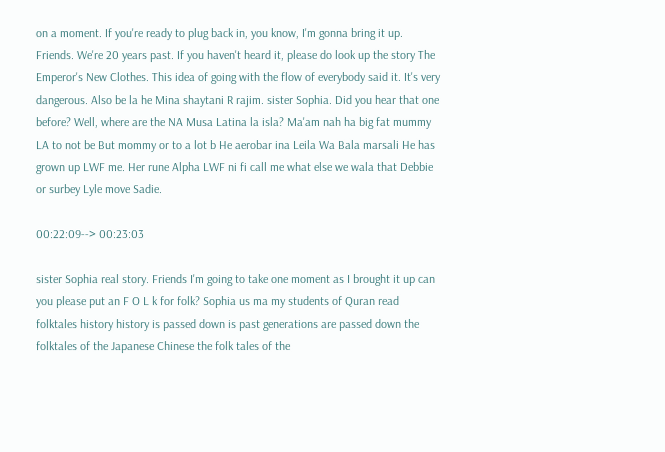on a moment. If you're ready to plug back in, you know, I'm gonna bring it up. Friends. We're 20 years past. If you haven't heard it, please do look up the story The Emperor's New Clothes. This idea of going with the flow of everybody said it. It's very dangerous. Also be la he Mina shaytani R rajim. sister Sophia. Did you hear that one before? Well, where are the NA Musa Latina la isla? Ma'am nah ha big fat mummy LA to not be But mommy or to a lot b He aerobar ina Leila Wa Bala marsali He has grown up LWF me. Her rune Alpha LWF ni fi call me what else we wala that Debbie or surbey Lyle move Sadie.

00:22:09--> 00:23:03

sister Sophia real story. Friends I'm going to take one moment as I brought it up can you please put an F O L k for folk? Sophia us ma my students of Quran read folktales history history is passed down is past generations are passed down the folktales of the Japanese Chinese the folk tales of the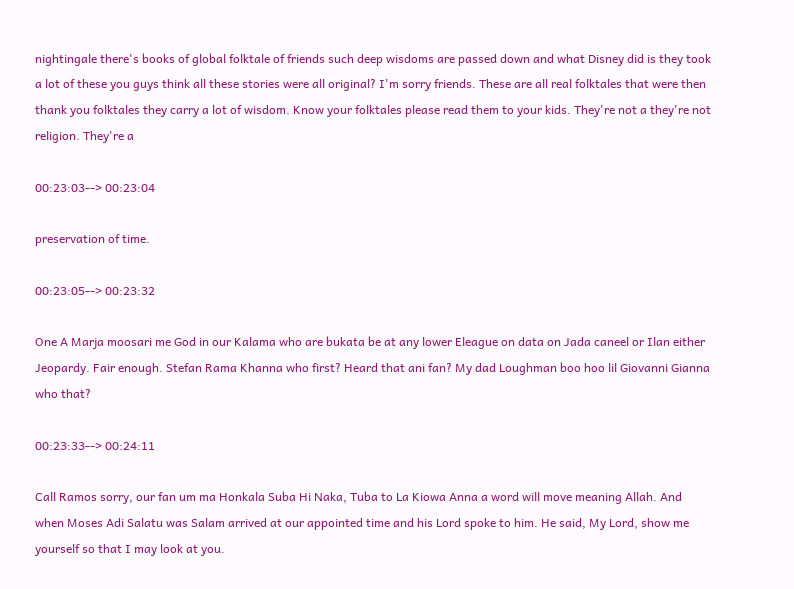nightingale there's books of global folktale of friends such deep wisdoms are passed down and what Disney did is they took a lot of these you guys think all these stories were all original? I'm sorry friends. These are all real folktales that were then thank you folktales they carry a lot of wisdom. Know your folktales please read them to your kids. They're not a they're not religion. They're a

00:23:03--> 00:23:04

preservation of time.

00:23:05--> 00:23:32

One A Marja moosari me God in our Kalama who are bukata be at any lower Eleague on data on Jada caneel or Ilan either Jeopardy. Fair enough. Stefan Rama Khanna who first? Heard that ani fan? My dad Loughman boo hoo lil Giovanni Gianna who that?

00:23:33--> 00:24:11

Call Ramos sorry, our fan um ma Honkala Suba Hi Naka, Tuba to La Kiowa Anna a word will move meaning Allah. And when Moses Adi Salatu was Salam arrived at our appointed time and his Lord spoke to him. He said, My Lord, show me yourself so that I may look at you.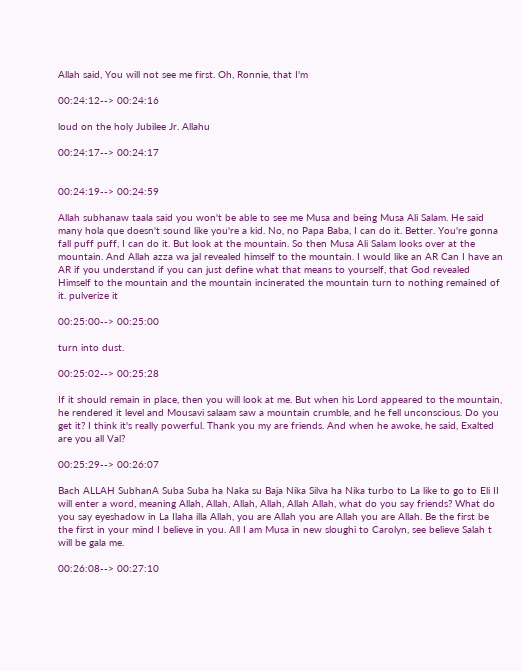Allah said, You will not see me first. Oh, Ronnie, that I'm

00:24:12--> 00:24:16

loud on the holy Jubilee Jr. Allahu

00:24:17--> 00:24:17


00:24:19--> 00:24:59

Allah subhanaw taala said you won't be able to see me Musa and being Musa Ali Salam. He said many hola que doesn't sound like you're a kid. No, no Papa Baba, I can do it. Better. You're gonna fall puff puff, I can do it. But look at the mountain. So then Musa Ali Salam looks over at the mountain. And Allah azza wa jal revealed himself to the mountain. I would like an AR Can I have an AR if you understand if you can just define what that means to yourself, that God revealed Himself to the mountain and the mountain incinerated the mountain turn to nothing remained of it. pulverize it

00:25:00--> 00:25:00

turn into dust.

00:25:02--> 00:25:28

If it should remain in place, then you will look at me. But when his Lord appeared to the mountain, he rendered it level and Mousavi salaam saw a mountain crumble, and he fell unconscious. Do you get it? I think it's really powerful. Thank you my are friends. And when he awoke, he said, Exalted are you all Val?

00:25:29--> 00:26:07

Bach ALLAH SubhanA Suba Suba ha Naka su Baja Nika Silva ha Nika turbo to La like to go to Eli II will enter a word, meaning Allah, Allah, Allah, Allah, Allah Allah, what do you say friends? What do you say eyeshadow in La Ilaha illa Allah, you are Allah you are Allah you are Allah. Be the first be the first in your mind I believe in you. All I am Musa in new sloughi to Carolyn, see believe Salah t will be gala me.

00:26:08--> 00:27:10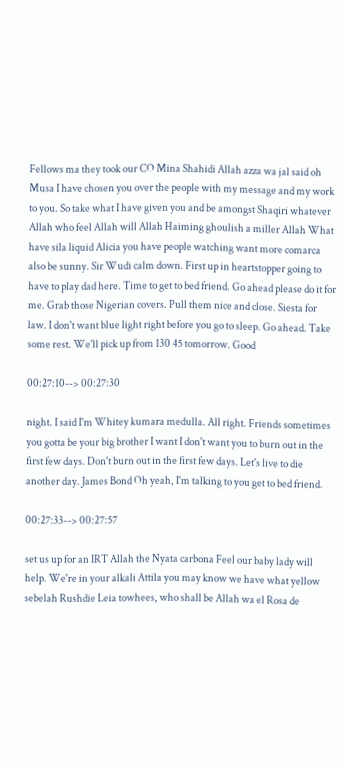Fellows ma they took our CO Mina Shahidi Allah azza wa jal said oh Musa I have chosen you over the people with my message and my work to you. So take what I have given you and be amongst Shaqiri whatever Allah who feel Allah will Allah Haiming ghoulish a miller Allah What have sila liquid Alicia you have people watching want more comarca also be sunny. Sir Wudi calm down. First up in heartstopper going to have to play dad here. Time to get to bed friend. Go ahead please do it for me. Grab those Nigerian covers. Pull them nice and close. Siesta for law. I don't want blue light right before you go to sleep. Go ahead. Take some rest. We'll pick up from 130 45 tomorrow. Good

00:27:10--> 00:27:30

night. I said I'm Whitey kumara medulla. All right. Friends sometimes you gotta be your big brother I want I don't want you to burn out in the first few days. Don't burn out in the first few days. Let's live to die another day. James Bond Oh yeah, I'm talking to you get to bed friend.

00:27:33--> 00:27:57

set us up for an IRT Allah the Nyata carbona Feel our baby lady will help. We're in your alkali Attila you may know we have what yellow sebelah Rushdie Leia towhees, who shall be Allah wa el Rosa de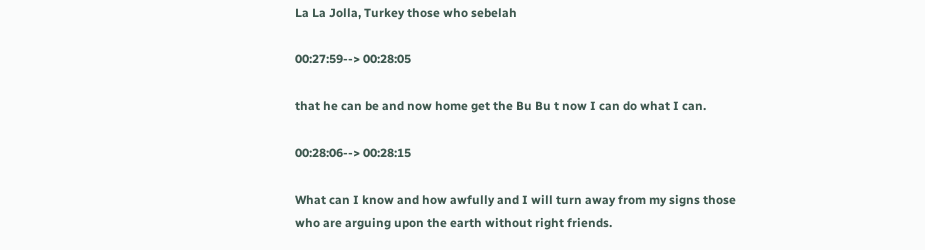La La Jolla, Turkey those who sebelah

00:27:59--> 00:28:05

that he can be and now home get the Bu Bu t now I can do what I can.

00:28:06--> 00:28:15

What can I know and how awfully and I will turn away from my signs those who are arguing upon the earth without right friends.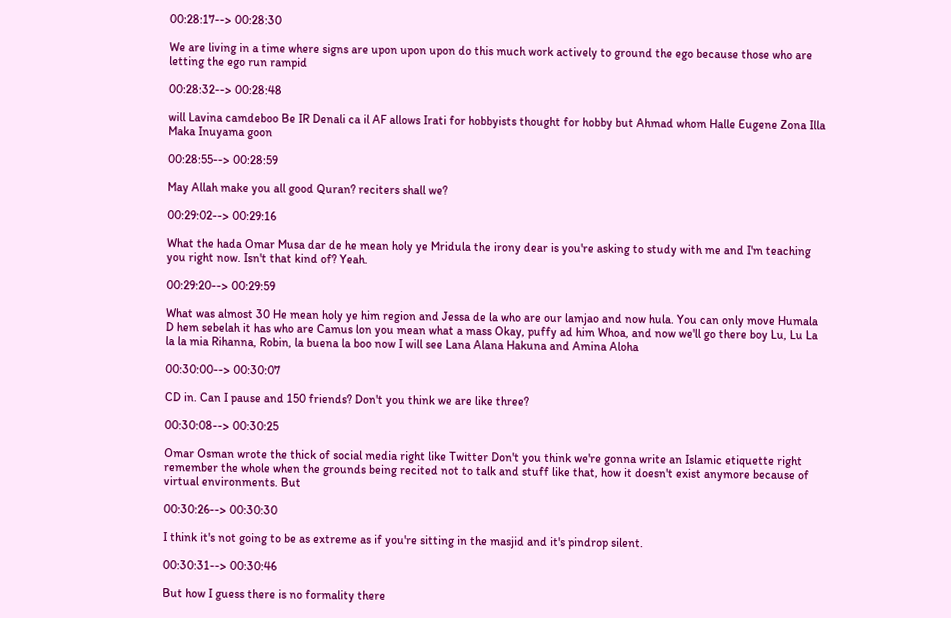00:28:17--> 00:28:30

We are living in a time where signs are upon upon upon do this much work actively to ground the ego because those who are letting the ego run rampid

00:28:32--> 00:28:48

will Lavina camdeboo Be IR Denali ca il AF allows Irati for hobbyists thought for hobby but Ahmad whom Halle Eugene Zona Illa Maka Inuyama goon

00:28:55--> 00:28:59

May Allah make you all good Quran? reciters shall we?

00:29:02--> 00:29:16

What the hada Omar Musa dar de he mean holy ye Mridula the irony dear is you're asking to study with me and I'm teaching you right now. Isn't that kind of? Yeah.

00:29:20--> 00:29:59

What was almost 30 He mean holy ye him region and Jessa de la who are our lamjao and now hula. You can only move Humala D hem sebelah it has who are Camus lon you mean what a mass Okay, puffy ad him Whoa, and now we'll go there boy Lu, Lu La la la mia Rihanna, Robin, la buena la boo now I will see Lana Alana Hakuna and Amina Aloha

00:30:00--> 00:30:07

CD in. Can I pause and 150 friends? Don't you think we are like three?

00:30:08--> 00:30:25

Omar Osman wrote the thick of social media right like Twitter Don't you think we're gonna write an Islamic etiquette right remember the whole when the grounds being recited not to talk and stuff like that, how it doesn't exist anymore because of virtual environments. But

00:30:26--> 00:30:30

I think it's not going to be as extreme as if you're sitting in the masjid and it's pindrop silent.

00:30:31--> 00:30:46

But how I guess there is no formality there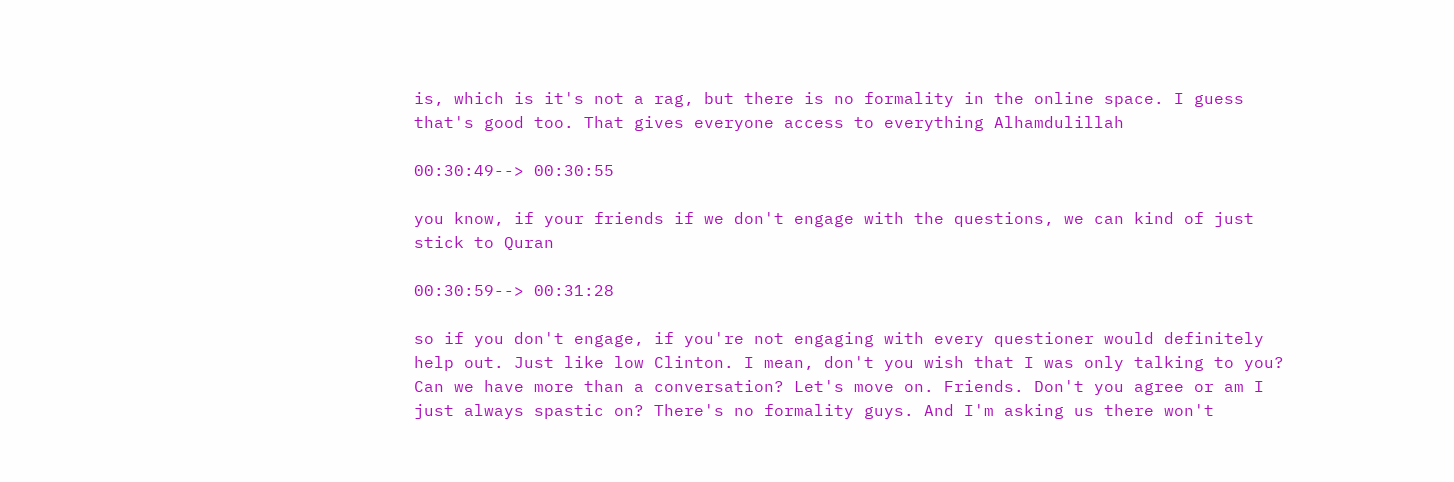is, which is it's not a rag, but there is no formality in the online space. I guess that's good too. That gives everyone access to everything Alhamdulillah

00:30:49--> 00:30:55

you know, if your friends if we don't engage with the questions, we can kind of just stick to Quran

00:30:59--> 00:31:28

so if you don't engage, if you're not engaging with every questioner would definitely help out. Just like low Clinton. I mean, don't you wish that I was only talking to you? Can we have more than a conversation? Let's move on. Friends. Don't you agree or am I just always spastic on? There's no formality guys. And I'm asking us there won't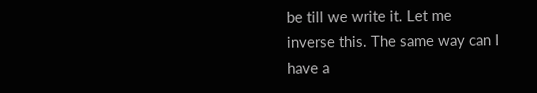be till we write it. Let me inverse this. The same way can I have a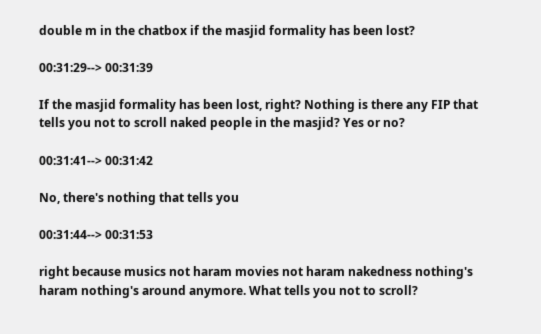double m in the chatbox if the masjid formality has been lost?

00:31:29--> 00:31:39

If the masjid formality has been lost, right? Nothing is there any FIP that tells you not to scroll naked people in the masjid? Yes or no?

00:31:41--> 00:31:42

No, there's nothing that tells you

00:31:44--> 00:31:53

right because musics not haram movies not haram nakedness nothing's haram nothing's around anymore. What tells you not to scroll?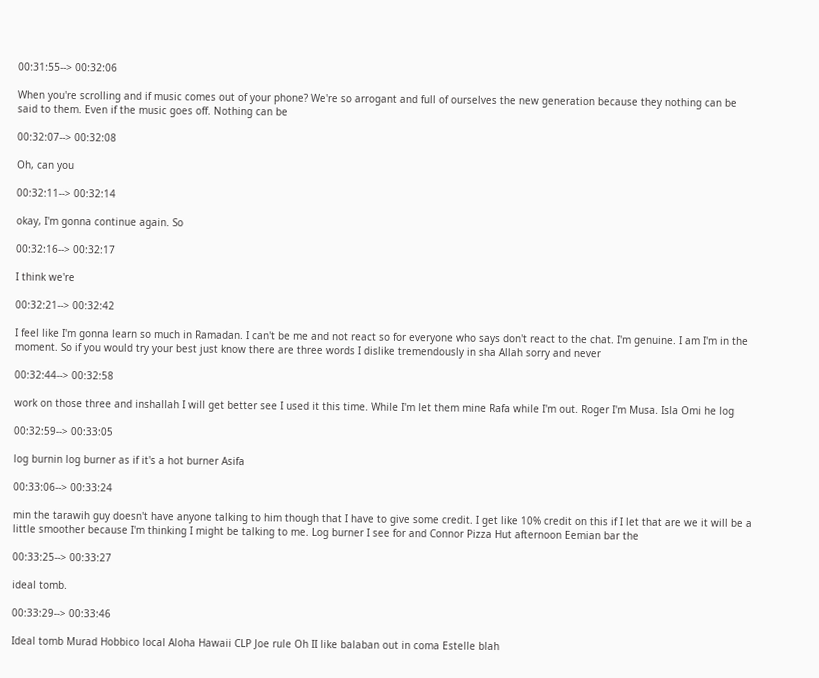00:31:55--> 00:32:06

When you're scrolling and if music comes out of your phone? We're so arrogant and full of ourselves the new generation because they nothing can be said to them. Even if the music goes off. Nothing can be

00:32:07--> 00:32:08

Oh, can you

00:32:11--> 00:32:14

okay, I'm gonna continue again. So

00:32:16--> 00:32:17

I think we're

00:32:21--> 00:32:42

I feel like I'm gonna learn so much in Ramadan. I can't be me and not react so for everyone who says don't react to the chat. I'm genuine. I am I'm in the moment. So if you would try your best just know there are three words I dislike tremendously in sha Allah sorry and never

00:32:44--> 00:32:58

work on those three and inshallah I will get better see I used it this time. While I'm let them mine Rafa while I'm out. Roger I'm Musa. Isla Omi he log

00:32:59--> 00:33:05

log burnin log burner as if it's a hot burner Asifa

00:33:06--> 00:33:24

min the tarawih guy doesn't have anyone talking to him though that I have to give some credit. I get like 10% credit on this if I let that are we it will be a little smoother because I'm thinking I might be talking to me. Log burner I see for and Connor Pizza Hut afternoon Eemian bar the

00:33:25--> 00:33:27

ideal tomb.

00:33:29--> 00:33:46

Ideal tomb Murad Hobbico local Aloha Hawaii CLP Joe rule Oh II like balaban out in coma Estelle blah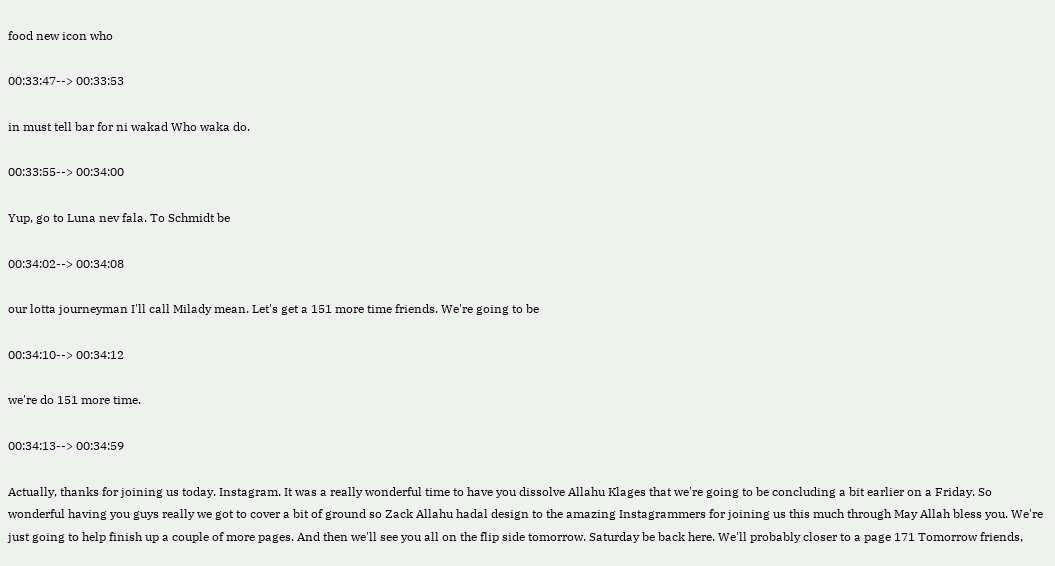food new icon who

00:33:47--> 00:33:53

in must tell bar for ni wakad Who waka do.

00:33:55--> 00:34:00

Yup, go to Luna nev fala. To Schmidt be

00:34:02--> 00:34:08

our lotta journeyman I'll call Milady mean. Let's get a 151 more time friends. We're going to be

00:34:10--> 00:34:12

we're do 151 more time.

00:34:13--> 00:34:59

Actually, thanks for joining us today. Instagram. It was a really wonderful time to have you dissolve Allahu Klages that we're going to be concluding a bit earlier on a Friday. So wonderful having you guys really we got to cover a bit of ground so Zack Allahu hadal design to the amazing Instagrammers for joining us this much through May Allah bless you. We're just going to help finish up a couple of more pages. And then we'll see you all on the flip side tomorrow. Saturday be back here. We'll probably closer to a page 171 Tomorrow friends,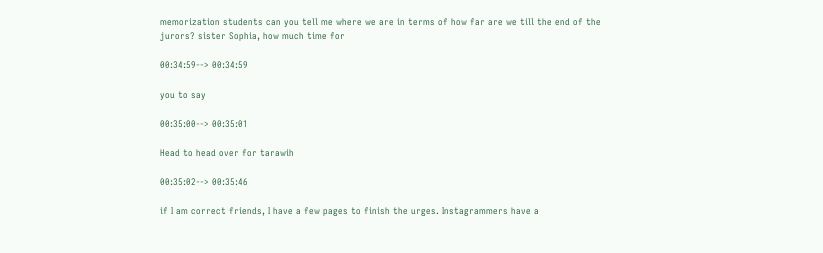memorization students can you tell me where we are in terms of how far are we till the end of the jurors? sister Sophia, how much time for

00:34:59--> 00:34:59

you to say

00:35:00--> 00:35:01

Head to head over for tarawih

00:35:02--> 00:35:46

if I am correct friends, I have a few pages to finish the urges. Instagrammers have a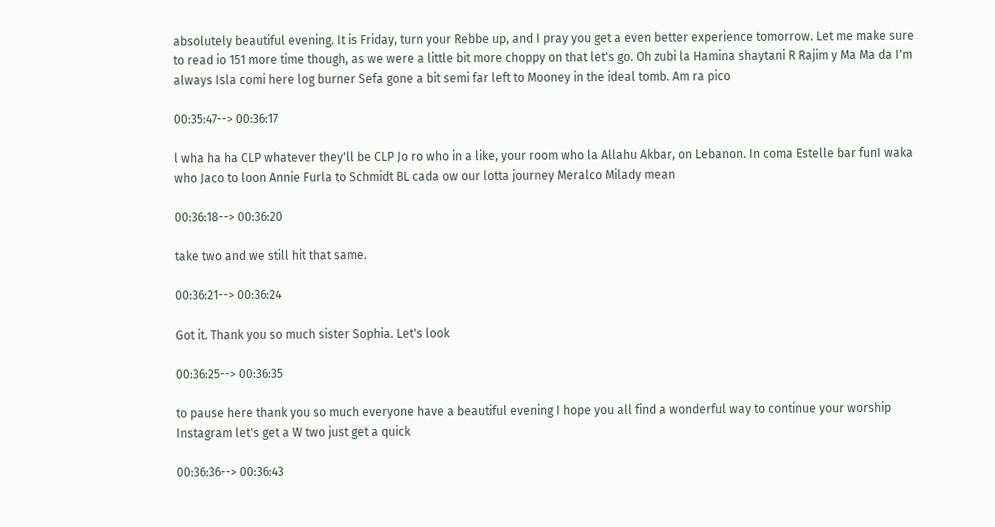absolutely beautiful evening. It is Friday, turn your Rebbe up, and I pray you get a even better experience tomorrow. Let me make sure to read io 151 more time though, as we were a little bit more choppy on that let's go. Oh zubi la Hamina shaytani R Rajim y Ma Ma da I'm always Isla comi here log burner Sefa gone a bit semi far left to Mooney in the ideal tomb. Am ra pico

00:35:47--> 00:36:17

l wha ha ha CLP whatever they'll be CLP Jo ro who in a like, your room who la Allahu Akbar, on Lebanon. In coma Estelle bar funI waka who Jaco to loon Annie Furla to Schmidt BL cada ow our lotta journey Meralco Milady mean

00:36:18--> 00:36:20

take two and we still hit that same.

00:36:21--> 00:36:24

Got it. Thank you so much sister Sophia. Let's look

00:36:25--> 00:36:35

to pause here thank you so much everyone have a beautiful evening I hope you all find a wonderful way to continue your worship Instagram let's get a W two just get a quick

00:36:36--> 00:36:43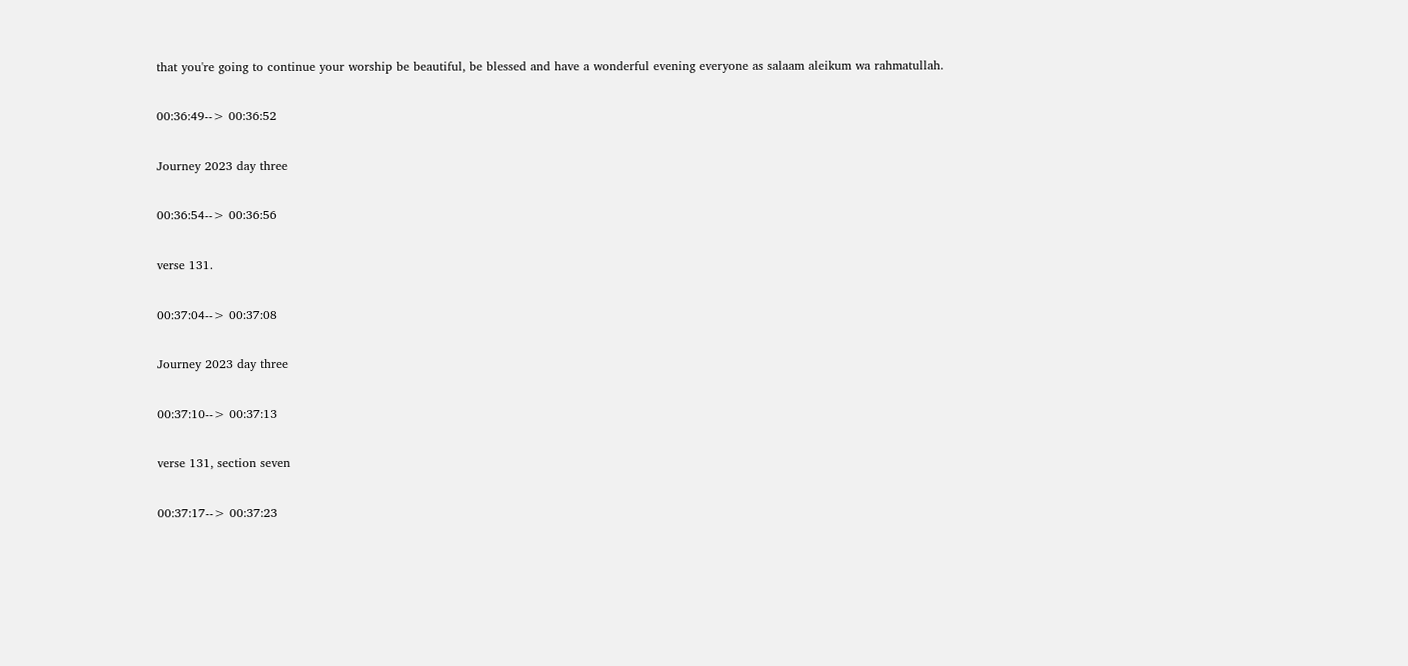that you're going to continue your worship be beautiful, be blessed and have a wonderful evening everyone as salaam aleikum wa rahmatullah.

00:36:49--> 00:36:52

Journey 2023 day three

00:36:54--> 00:36:56

verse 131.

00:37:04--> 00:37:08

Journey 2023 day three

00:37:10--> 00:37:13

verse 131, section seven

00:37:17--> 00:37:23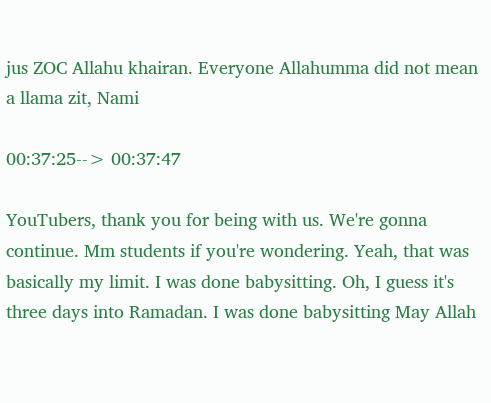jus ZOC Allahu khairan. Everyone Allahumma did not mean a llama zit, Nami

00:37:25--> 00:37:47

YouTubers, thank you for being with us. We're gonna continue. Mm students if you're wondering. Yeah, that was basically my limit. I was done babysitting. Oh, I guess it's three days into Ramadan. I was done babysitting May Allah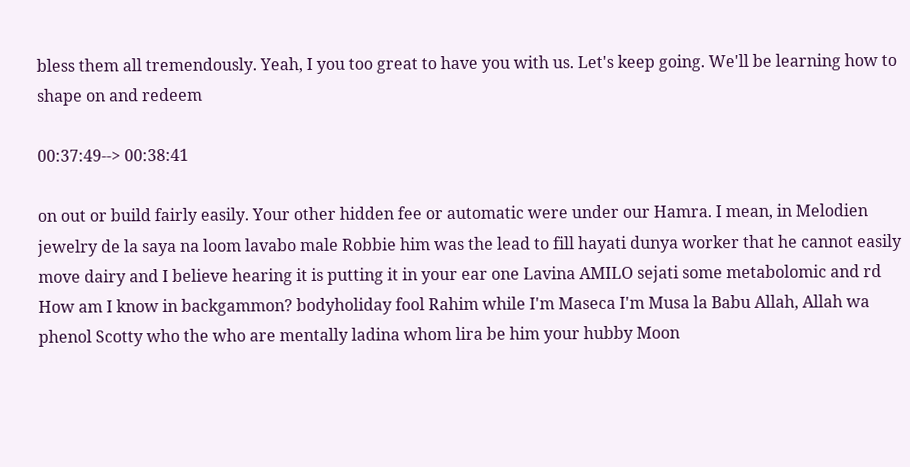bless them all tremendously. Yeah, I you too great to have you with us. Let's keep going. We'll be learning how to shape on and redeem

00:37:49--> 00:38:41

on out or build fairly easily. Your other hidden fee or automatic were under our Hamra. I mean, in Melodien jewelry de la saya na loom lavabo male Robbie him was the lead to fill hayati dunya worker that he cannot easily move dairy and I believe hearing it is putting it in your ear one Lavina AMILO sejati some metabolomic and rd How am I know in backgammon? bodyholiday fool Rahim while I'm Maseca I'm Musa la Babu Allah, Allah wa phenol Scotty who the who are mentally ladina whom lira be him your hubby Moon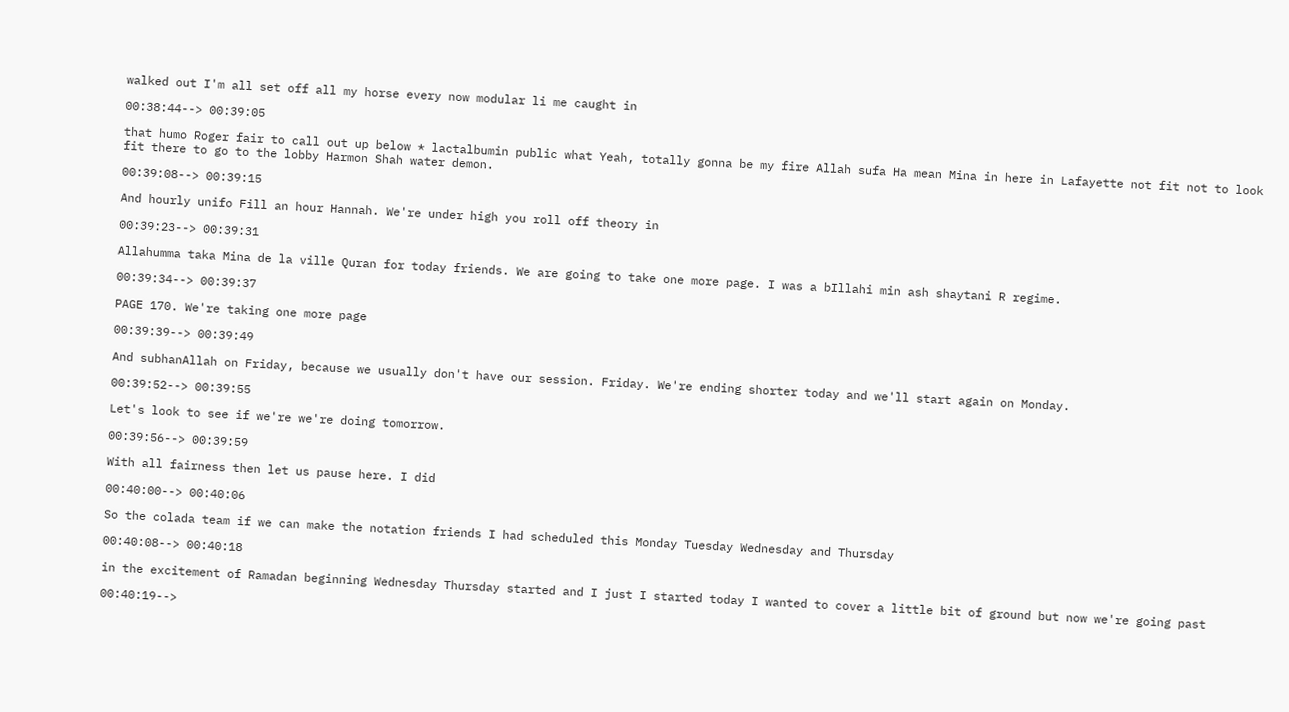walked out I'm all set off all my horse every now modular li me caught in

00:38:44--> 00:39:05

that humo Roger fair to call out up below * lactalbumin public what Yeah, totally gonna be my fire Allah sufa Ha mean Mina in here in Lafayette not fit not to look fit there to go to the lobby Harmon Shah water demon.

00:39:08--> 00:39:15

And hourly unifo Fill an hour Hannah. We're under high you roll off theory in

00:39:23--> 00:39:31

Allahumma taka Mina de la ville Quran for today friends. We are going to take one more page. I was a bIllahi min ash shaytani R regime.

00:39:34--> 00:39:37

PAGE 170. We're taking one more page

00:39:39--> 00:39:49

And subhanAllah on Friday, because we usually don't have our session. Friday. We're ending shorter today and we'll start again on Monday.

00:39:52--> 00:39:55

Let's look to see if we're we're doing tomorrow.

00:39:56--> 00:39:59

With all fairness then let us pause here. I did

00:40:00--> 00:40:06

So the colada team if we can make the notation friends I had scheduled this Monday Tuesday Wednesday and Thursday

00:40:08--> 00:40:18

in the excitement of Ramadan beginning Wednesday Thursday started and I just I started today I wanted to cover a little bit of ground but now we're going past

00:40:19-->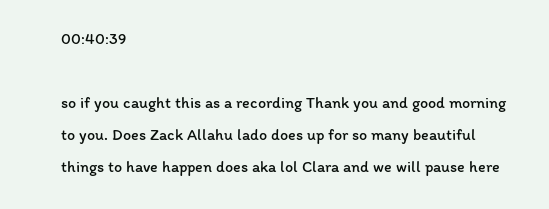00:40:39

so if you caught this as a recording Thank you and good morning to you. Does Zack Allahu lado does up for so many beautiful things to have happen does aka lol Clara and we will pause here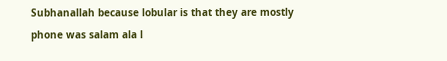Subhanallah because lobular is that they are mostly phone was salam ala l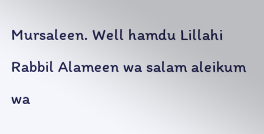Mursaleen. Well hamdu Lillahi Rabbil Alameen wa salam aleikum wa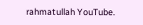rahmatullah YouTube.